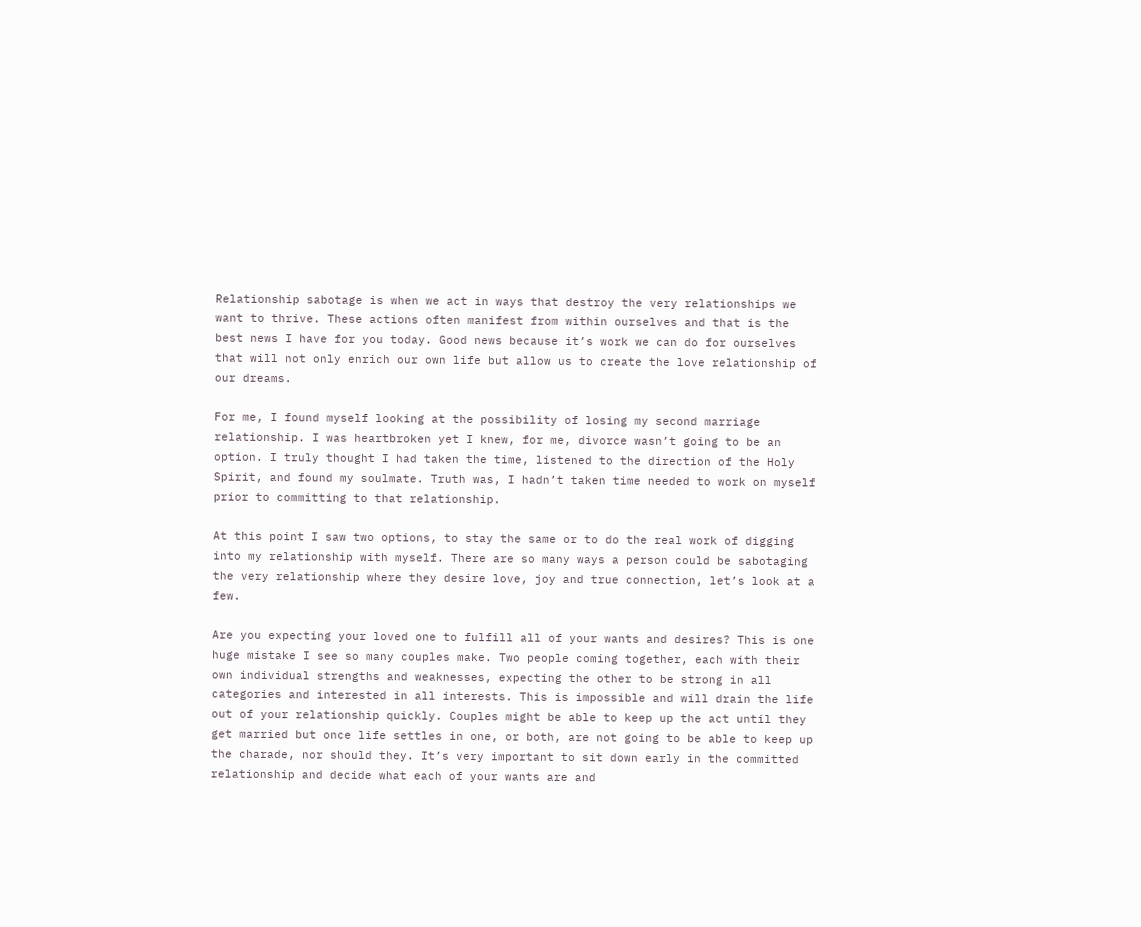Relationship sabotage is when we act in ways that destroy the very relationships we want to thrive. These actions often manifest from within ourselves and that is the best news I have for you today. Good news because it’s work we can do for ourselves that will not only enrich our own life but allow us to create the love relationship of our dreams.

For me, I found myself looking at the possibility of losing my second marriage relationship. I was heartbroken yet I knew, for me, divorce wasn’t going to be an option. I truly thought I had taken the time, listened to the direction of the Holy Spirit, and found my soulmate. Truth was, I hadn’t taken time needed to work on myself prior to committing to that relationship.

At this point I saw two options, to stay the same or to do the real work of digging into my relationship with myself. There are so many ways a person could be sabotaging the very relationship where they desire love, joy and true connection, let’s look at a few.

Are you expecting your loved one to fulfill all of your wants and desires? This is one huge mistake I see so many couples make. Two people coming together, each with their own individual strengths and weaknesses, expecting the other to be strong in all categories and interested in all interests. This is impossible and will drain the life out of your relationship quickly. Couples might be able to keep up the act until they get married but once life settles in one, or both, are not going to be able to keep up the charade, nor should they. It’s very important to sit down early in the committed relationship and decide what each of your wants are and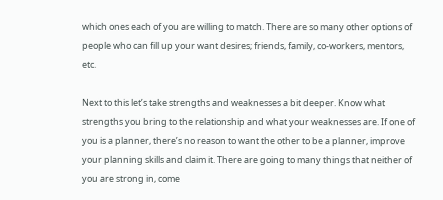which ones each of you are willing to match. There are so many other options of people who can fill up your want desires; friends, family, co-workers, mentors, etc.

Next to this let’s take strengths and weaknesses a bit deeper. Know what strengths you bring to the relationship and what your weaknesses are. If one of you is a planner, there’s no reason to want the other to be a planner, improve your planning skills and claim it. There are going to many things that neither of you are strong in, come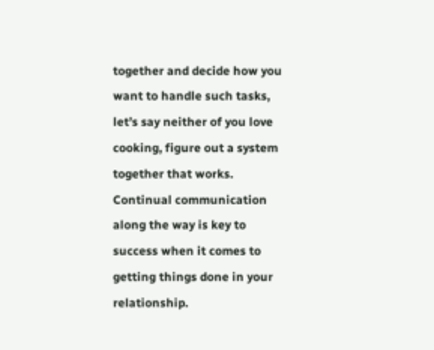together and decide how you want to handle such tasks, let’s say neither of you love cooking, figure out a system together that works. Continual communication along the way is key to success when it comes to getting things done in your relationship.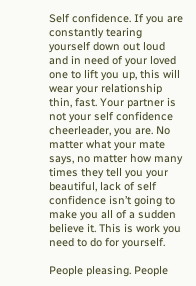Self confidence. If you are constantly tearing yourself down out loud and in need of your loved one to lift you up, this will wear your relationship thin, fast. Your partner is not your self confidence cheerleader, you are. No matter what your mate says, no matter how many times they tell you your beautiful, lack of self confidence isn’t going to make you all of a sudden believe it. This is work you need to do for yourself.

People pleasing. People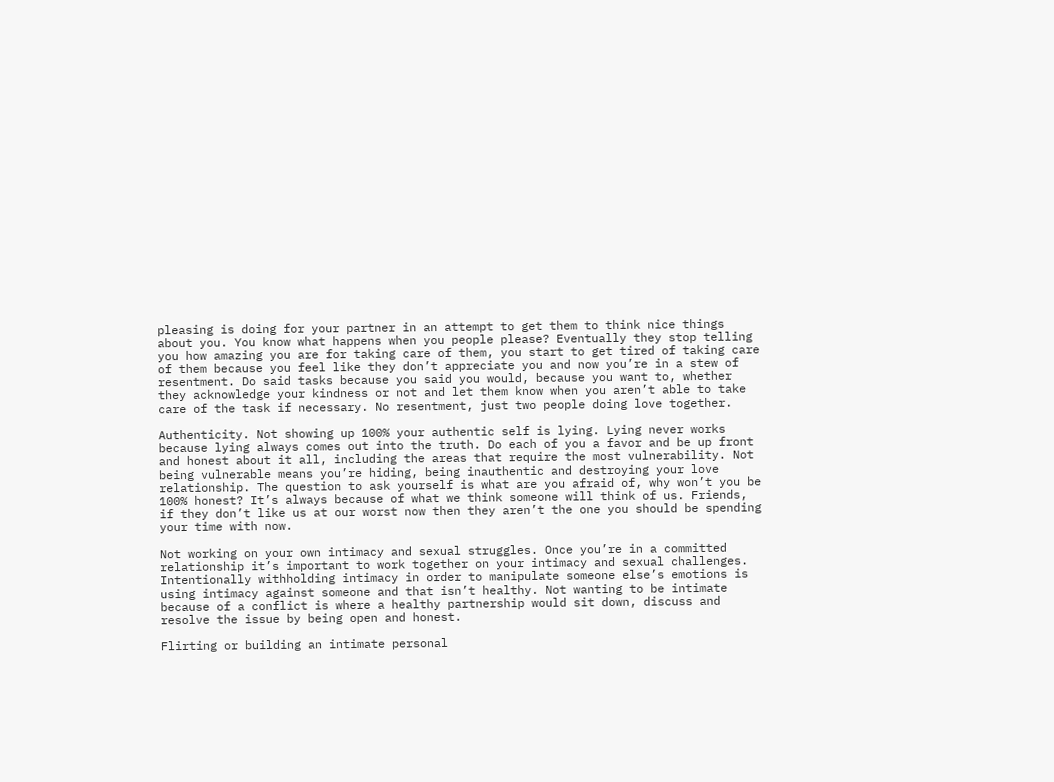pleasing is doing for your partner in an attempt to get them to think nice things about you. You know what happens when you people please? Eventually they stop telling you how amazing you are for taking care of them, you start to get tired of taking care of them because you feel like they don’t appreciate you and now you’re in a stew of resentment. Do said tasks because you said you would, because you want to, whether they acknowledge your kindness or not and let them know when you aren’t able to take care of the task if necessary. No resentment, just two people doing love together.

Authenticity. Not showing up 100% your authentic self is lying. Lying never works because lying always comes out into the truth. Do each of you a favor and be up front and honest about it all, including the areas that require the most vulnerability. Not being vulnerable means you’re hiding, being inauthentic and destroying your love relationship. The question to ask yourself is what are you afraid of, why won’t you be 100% honest? It’s always because of what we think someone will think of us. Friends, if they don’t like us at our worst now then they aren’t the one you should be spending your time with now.

Not working on your own intimacy and sexual struggles. Once you’re in a committed relationship it’s important to work together on your intimacy and sexual challenges. Intentionally withholding intimacy in order to manipulate someone else’s emotions is using intimacy against someone and that isn’t healthy. Not wanting to be intimate because of a conflict is where a healthy partnership would sit down, discuss and resolve the issue by being open and honest.

Flirting or building an intimate personal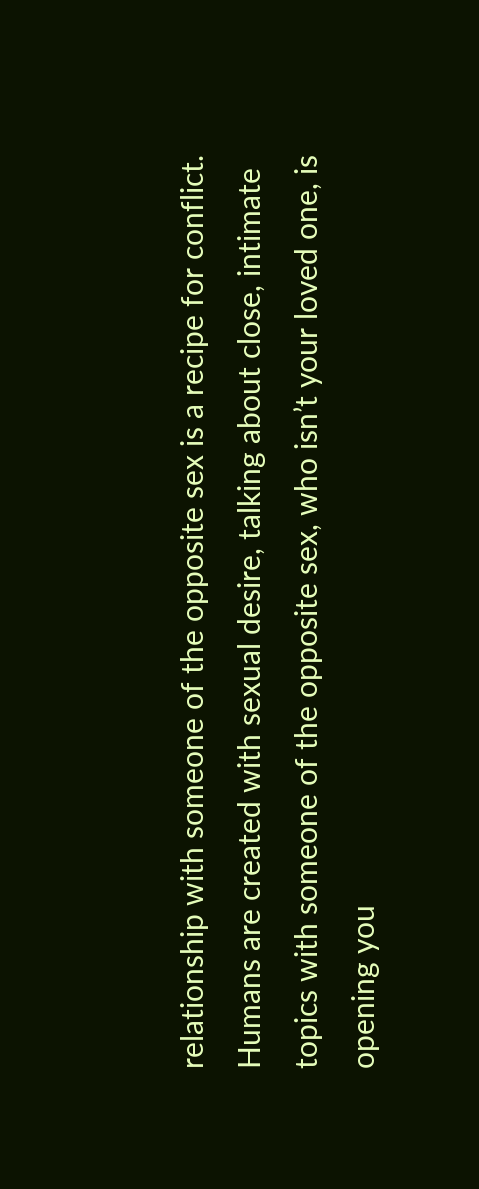relationship with someone of the opposite sex is a recipe for conflict. Humans are created with sexual desire, talking about close, intimate topics with someone of the opposite sex, who isn’t your loved one, is opening you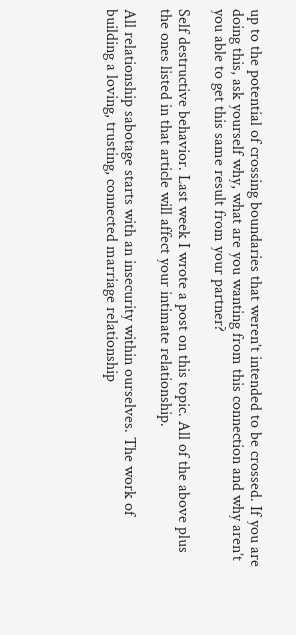up to the potential of crossing boundaries that weren’t intended to be crossed. If you are doing this, ask yourself why, what are you wanting from this connection and why aren’t you able to get this same result from your partner?

Self destructive behavior. Last week I wrote a post on this topic. All of the above plus the ones listed in that article will affect your intimate relationship.

All relationship sabotage starts with an insecurity within ourselves. The work of building a loving, trusting, connected marriage relationship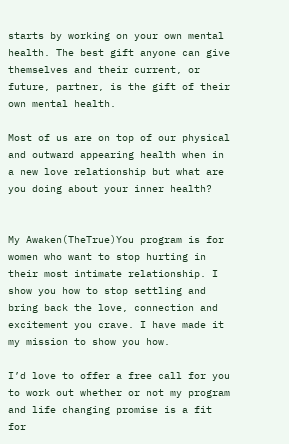starts by working on your own mental health. The best gift anyone can give themselves and their current, or future, partner, is the gift of their own mental health.

Most of us are on top of our physical and outward appearing health when in a new love relationship but what are you doing about your inner health?


My Awaken(TheTrue)You program is for women who want to stop hurting in their most intimate relationship. I show you how to stop settling and bring back the love, connection and excitement you crave. I have made it my mission to show you how.

I’d love to offer a free call for you to work out whether or not my program and life changing promise is a fit for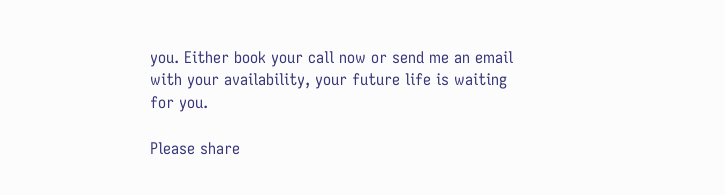you. Either book your call now or send me an email with your availability, your future life is waiting for you.

Please share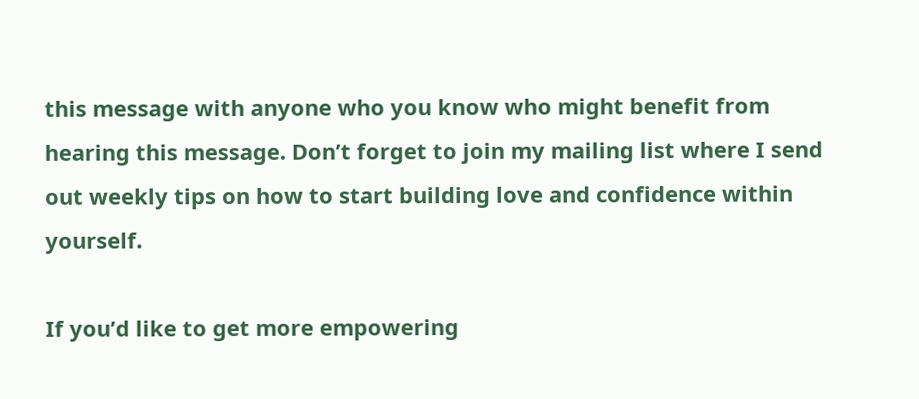this message with anyone who you know who might benefit from hearing this message. Don’t forget to join my mailing list where I send out weekly tips on how to start building love and confidence within yourself.

If you’d like to get more empowering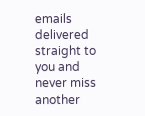emails delivered straight to you and never miss another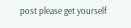post please get yourself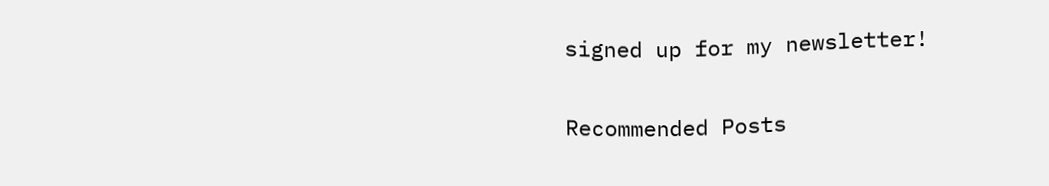signed up for my newsletter!

Recommended Posts